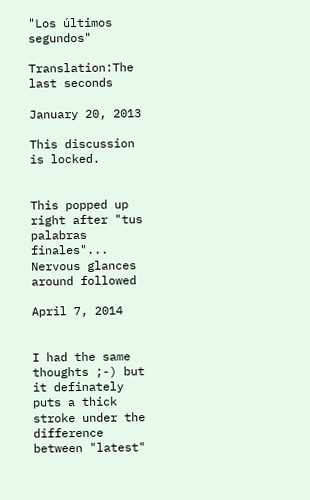"Los últimos segundos"

Translation:The last seconds

January 20, 2013

This discussion is locked.


This popped up right after "tus palabras finales"... Nervous glances around followed

April 7, 2014


I had the same thoughts ;-) but it definately puts a thick stroke under the difference between "latest"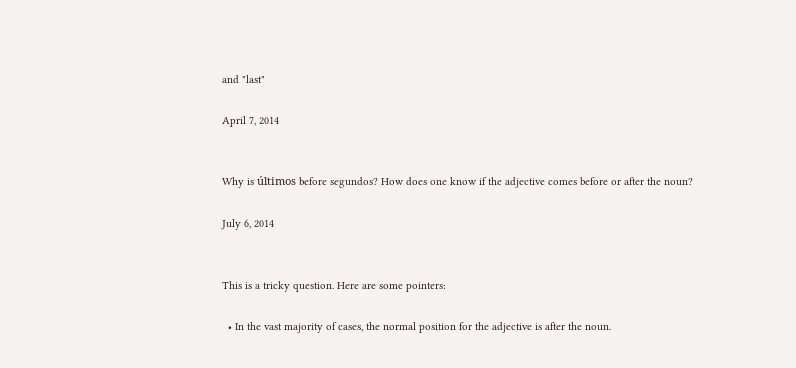and "last"

April 7, 2014


Why is últimos before segundos? How does one know if the adjective comes before or after the noun?

July 6, 2014


This is a tricky question. Here are some pointers:

  • In the vast majority of cases, the normal position for the adjective is after the noun.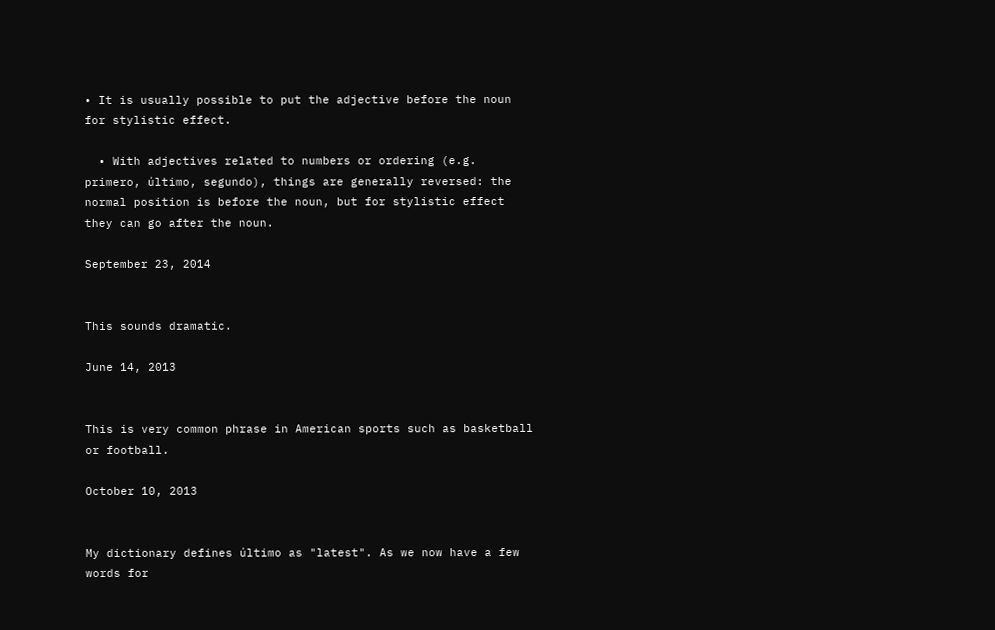• It is usually possible to put the adjective before the noun for stylistic effect.

  • With adjectives related to numbers or ordering (e.g. primero, último, segundo), things are generally reversed: the normal position is before the noun, but for stylistic effect they can go after the noun.

September 23, 2014


This sounds dramatic.

June 14, 2013


This is very common phrase in American sports such as basketball or football.

October 10, 2013


My dictionary defines último as "latest". As we now have a few words for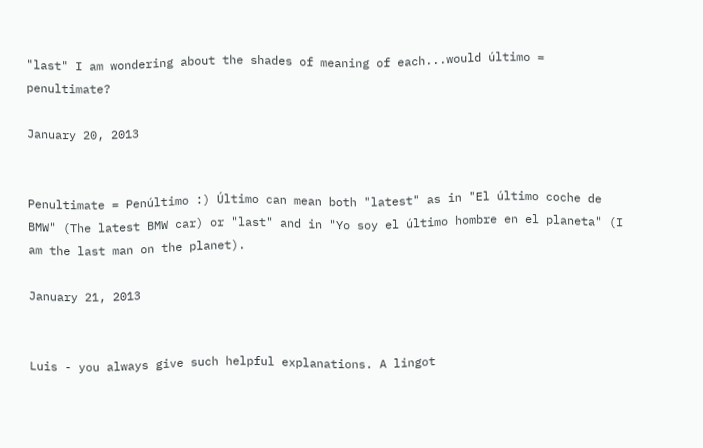"last" I am wondering about the shades of meaning of each...would último = penultimate?

January 20, 2013


Penultimate = Penúltimo :) Último can mean both "latest" as in "El último coche de BMW" (The latest BMW car) or "last" and in "Yo soy el último hombre en el planeta" (I am the last man on the planet).

January 21, 2013


Luis - you always give such helpful explanations. A lingot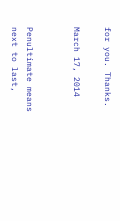for you. Thanks.

March 17, 2014


Penultimate means next to last,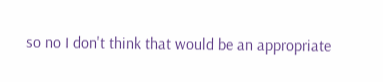so no I don't think that would be an appropriate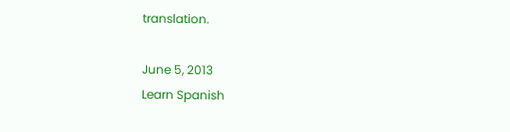translation.

June 5, 2013
Learn Spanish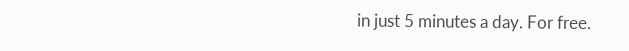in just 5 minutes a day. For free.